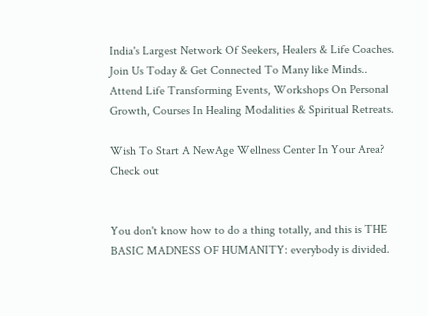India's Largest Network Of Seekers, Healers & Life Coaches. Join Us Today & Get Connected To Many like Minds.. Attend Life Transforming Events, Workshops On Personal Growth, Courses In Healing Modalities & Spiritual Retreats.

Wish To Start A NewAge Wellness Center In Your Area? Check out


You don't know how to do a thing totally, and this is THE BASIC MADNESS OF HUMANITY: everybody is divided.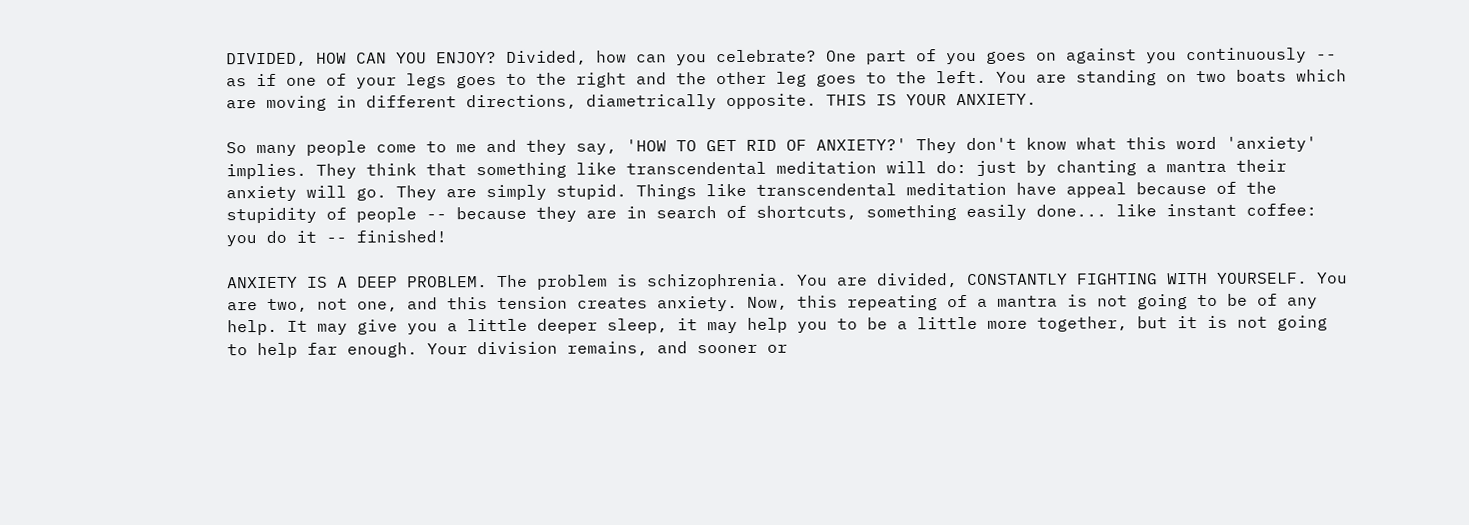DIVIDED, HOW CAN YOU ENJOY? Divided, how can you celebrate? One part of you goes on against you continuously -- as if one of your legs goes to the right and the other leg goes to the left. You are standing on two boats which are moving in different directions, diametrically opposite. THIS IS YOUR ANXIETY.

So many people come to me and they say, 'HOW TO GET RID OF ANXIETY?' They don't know what this word 'anxiety' implies. They think that something like transcendental meditation will do: just by chanting a mantra their anxiety will go. They are simply stupid. Things like transcendental meditation have appeal because of the stupidity of people -- because they are in search of shortcuts, something easily done... like instant coffee: you do it -- finished!

ANXIETY IS A DEEP PROBLEM. The problem is schizophrenia. You are divided, CONSTANTLY FIGHTING WITH YOURSELF. You are two, not one, and this tension creates anxiety. Now, this repeating of a mantra is not going to be of any help. It may give you a little deeper sleep, it may help you to be a little more together, but it is not going to help far enough. Your division remains, and sooner or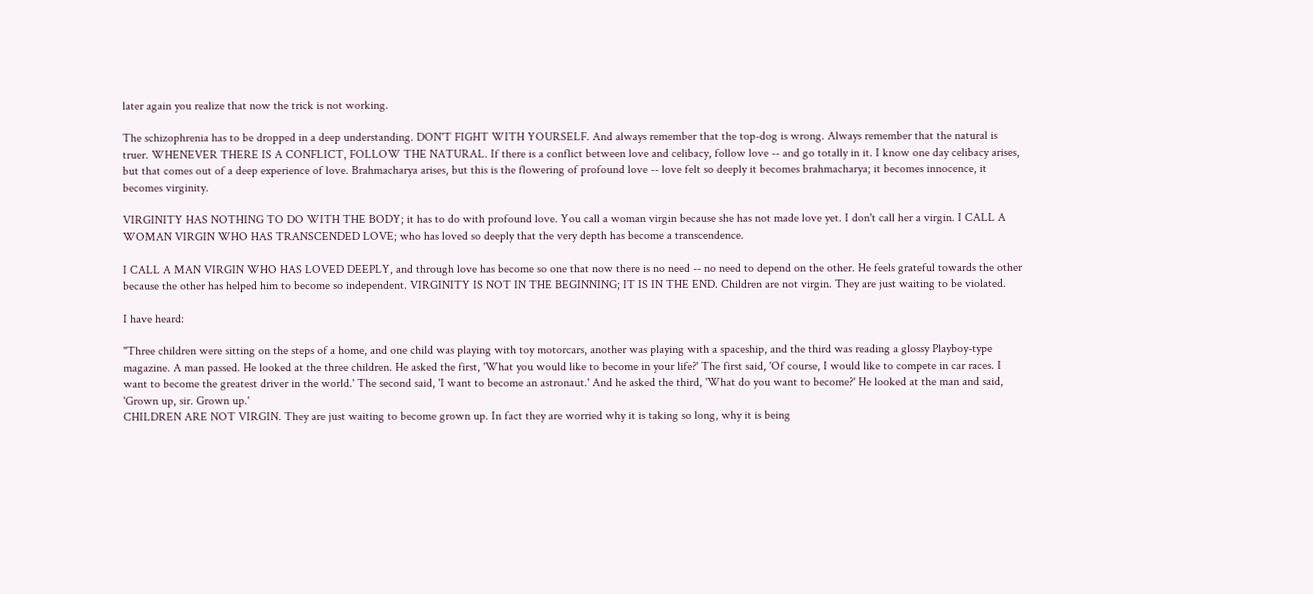later again you realize that now the trick is not working.

The schizophrenia has to be dropped in a deep understanding. DON'T FIGHT WITH YOURSELF. And always remember that the top-dog is wrong. Always remember that the natural is truer. WHENEVER THERE IS A CONFLICT, FOLLOW THE NATURAL. If there is a conflict between love and celibacy, follow love -- and go totally in it. I know one day celibacy arises, but that comes out of a deep experience of love. Brahmacharya arises, but this is the flowering of profound love -- love felt so deeply it becomes brahmacharya; it becomes innocence, it becomes virginity.

VIRGINITY HAS NOTHING TO DO WITH THE BODY; it has to do with profound love. You call a woman virgin because she has not made love yet. I don't call her a virgin. I CALL A WOMAN VIRGIN WHO HAS TRANSCENDED LOVE; who has loved so deeply that the very depth has become a transcendence.

I CALL A MAN VIRGIN WHO HAS LOVED DEEPLY, and through love has become so one that now there is no need -- no need to depend on the other. He feels grateful towards the other because the other has helped him to become so independent. VIRGINITY IS NOT IN THE BEGINNING; IT IS IN THE END. Children are not virgin. They are just waiting to be violated.

I have heard:

"Three children were sitting on the steps of a home, and one child was playing with toy motorcars, another was playing with a spaceship, and the third was reading a glossy Playboy-type magazine. A man passed. He looked at the three children. He asked the first, 'What you would like to become in your life?' The first said, 'Of course, I would like to compete in car races. I want to become the greatest driver in the world.' The second said, 'I want to become an astronaut.' And he asked the third, 'What do you want to become?' He looked at the man and said, 'Grown up, sir. Grown up.'
CHILDREN ARE NOT VIRGIN. They are just waiting to become grown up. In fact they are worried why it is taking so long, why it is being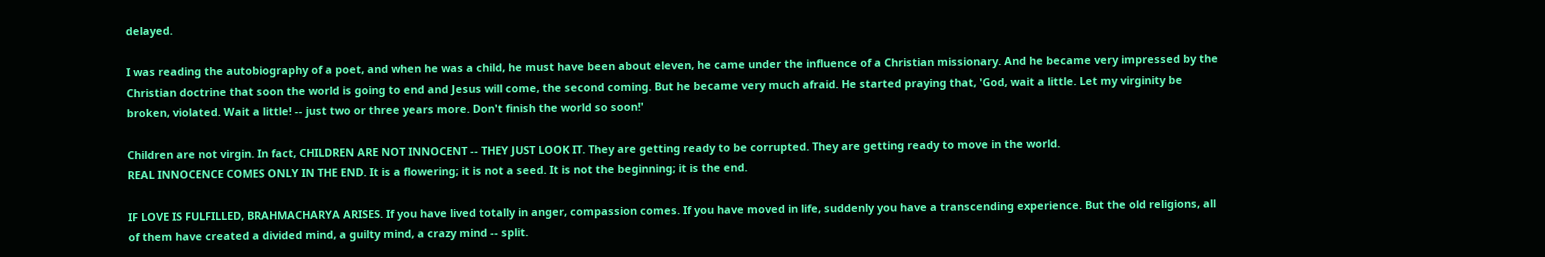delayed.

I was reading the autobiography of a poet, and when he was a child, he must have been about eleven, he came under the influence of a Christian missionary. And he became very impressed by the Christian doctrine that soon the world is going to end and Jesus will come, the second coming. But he became very much afraid. He started praying that, 'God, wait a little. Let my virginity be broken, violated. Wait a little! -- just two or three years more. Don't finish the world so soon!'

Children are not virgin. In fact, CHILDREN ARE NOT INNOCENT -- THEY JUST LOOK IT. They are getting ready to be corrupted. They are getting ready to move in the world.
REAL INNOCENCE COMES ONLY IN THE END. It is a flowering; it is not a seed. It is not the beginning; it is the end.

IF LOVE IS FULFILLED, BRAHMACHARYA ARISES. If you have lived totally in anger, compassion comes. If you have moved in life, suddenly you have a transcending experience. But the old religions, all of them have created a divided mind, a guilty mind, a crazy mind -- split.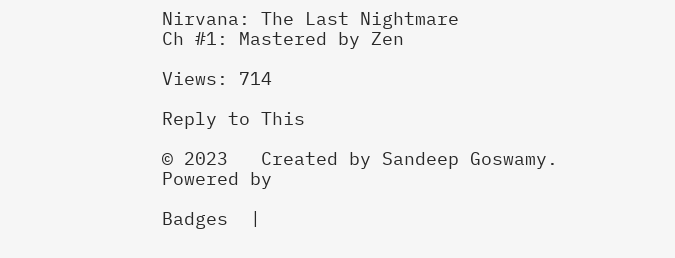Nirvana: The Last Nightmare
Ch #1: Mastered by Zen

Views: 714

Reply to This

© 2023   Created by Sandeep Goswamy.   Powered by

Badges  |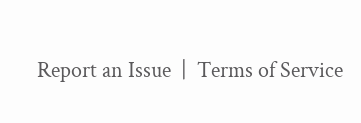Report an Issue  |  Terms of Service